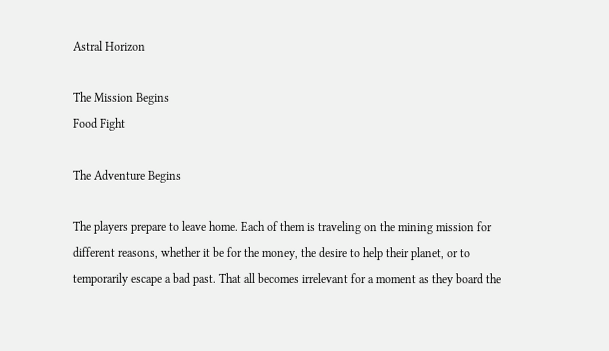Astral Horizon

The Mission Begins
Food Fight

The Adventure Begins

The players prepare to leave home. Each of them is traveling on the mining mission for different reasons, whether it be for the money, the desire to help their planet, or to temporarily escape a bad past. That all becomes irrelevant for a moment as they board the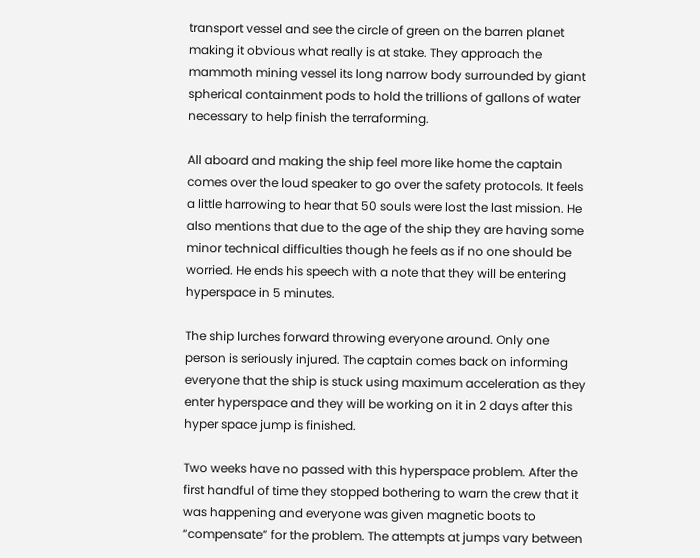transport vessel and see the circle of green on the barren planet making it obvious what really is at stake. They approach the mammoth mining vessel its long narrow body surrounded by giant spherical containment pods to hold the trillions of gallons of water necessary to help finish the terraforming.

All aboard and making the ship feel more like home the captain comes over the loud speaker to go over the safety protocols. It feels a little harrowing to hear that 50 souls were lost the last mission. He also mentions that due to the age of the ship they are having some minor technical difficulties though he feels as if no one should be worried. He ends his speech with a note that they will be entering hyperspace in 5 minutes.

The ship lurches forward throwing everyone around. Only one person is seriously injured. The captain comes back on informing everyone that the ship is stuck using maximum acceleration as they enter hyperspace and they will be working on it in 2 days after this hyper space jump is finished.

Two weeks have no passed with this hyperspace problem. After the first handful of time they stopped bothering to warn the crew that it was happening and everyone was given magnetic boots to “compensate” for the problem. The attempts at jumps vary between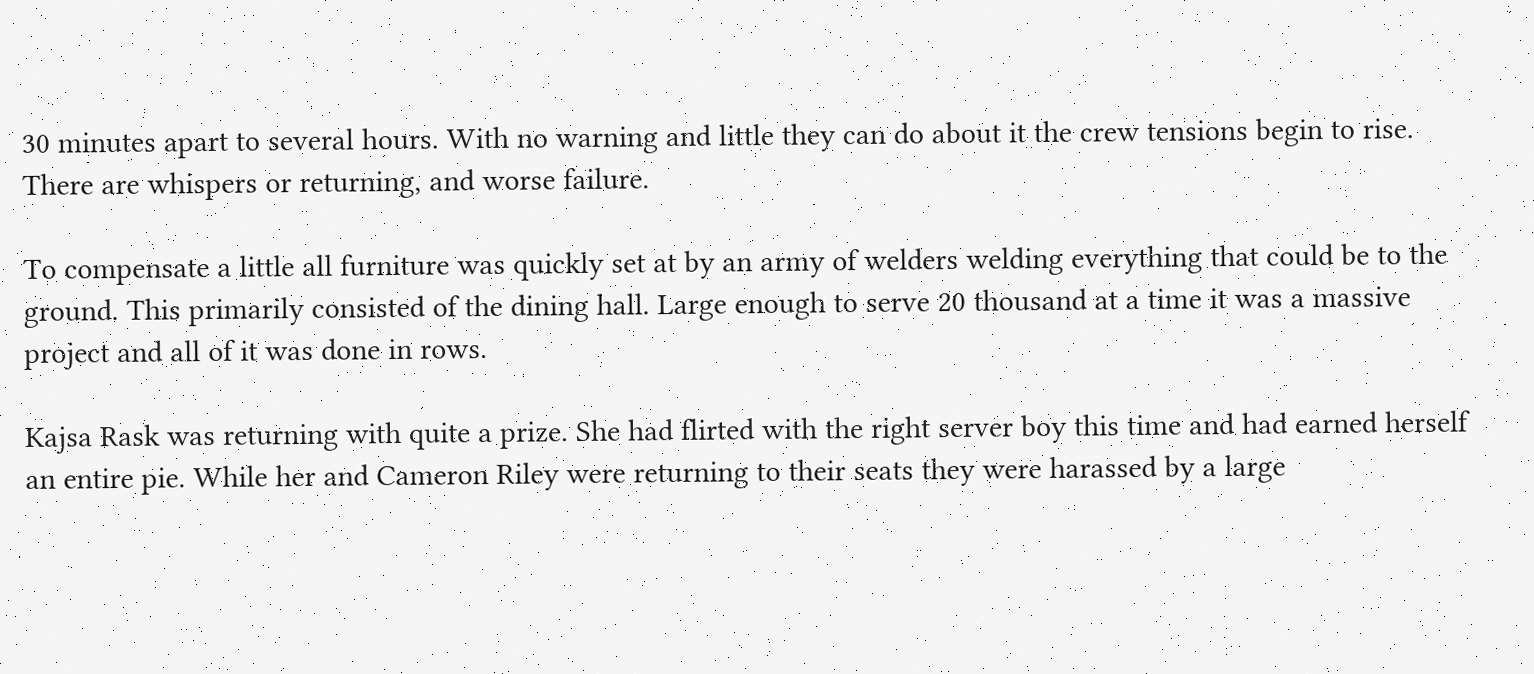30 minutes apart to several hours. With no warning and little they can do about it the crew tensions begin to rise. There are whispers or returning, and worse failure.

To compensate a little all furniture was quickly set at by an army of welders welding everything that could be to the ground. This primarily consisted of the dining hall. Large enough to serve 20 thousand at a time it was a massive project and all of it was done in rows.

Kajsa Rask was returning with quite a prize. She had flirted with the right server boy this time and had earned herself an entire pie. While her and Cameron Riley were returning to their seats they were harassed by a large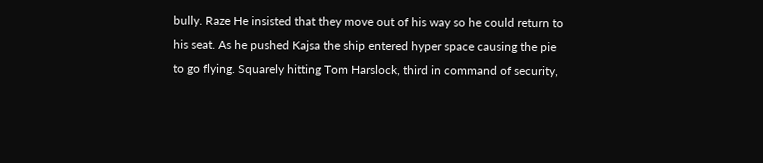bully. Raze He insisted that they move out of his way so he could return to his seat. As he pushed Kajsa the ship entered hyper space causing the pie to go flying. Squarely hitting Tom Harslock, third in command of security,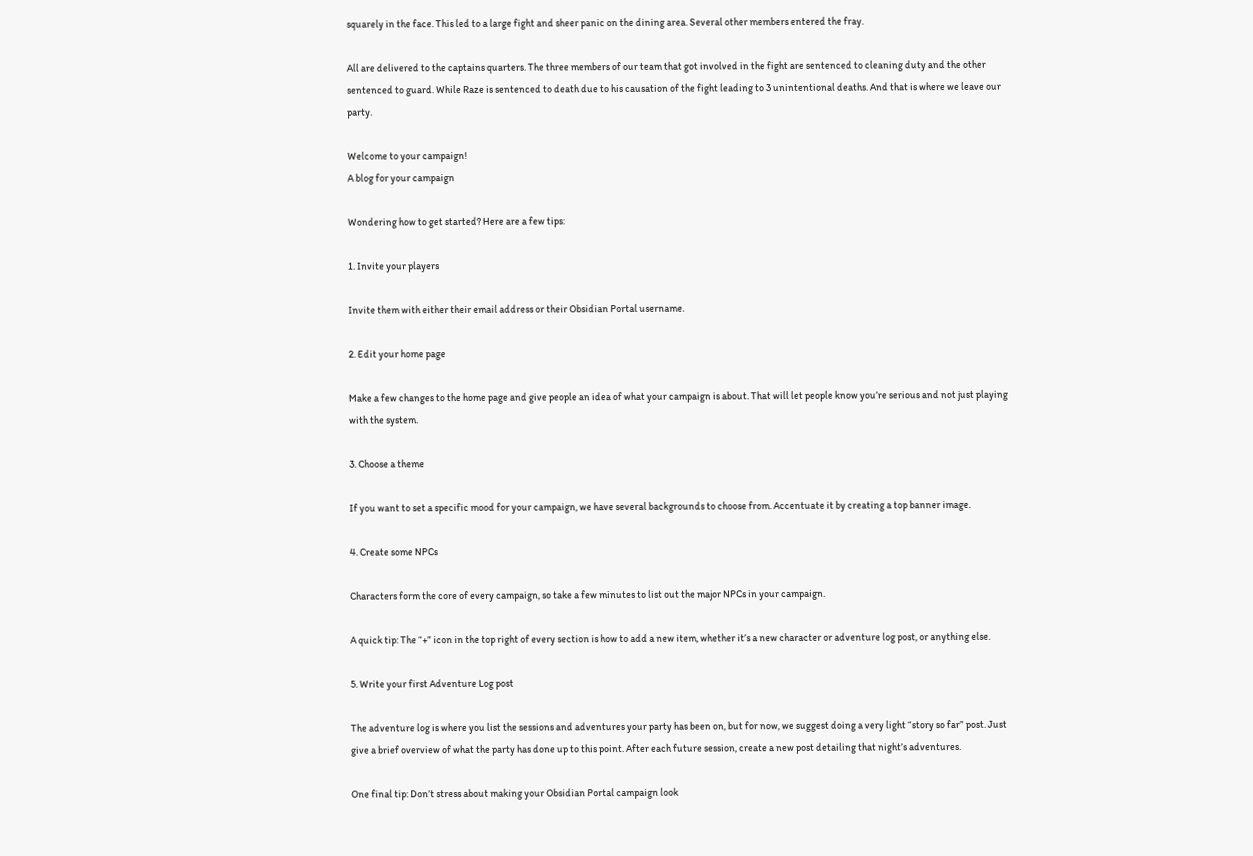squarely in the face. This led to a large fight and sheer panic on the dining area. Several other members entered the fray.

All are delivered to the captains quarters. The three members of our team that got involved in the fight are sentenced to cleaning duty and the other sentenced to guard. While Raze is sentenced to death due to his causation of the fight leading to 3 unintentional deaths. And that is where we leave our party.

Welcome to your campaign!
A blog for your campaign

Wondering how to get started? Here are a few tips:

1. Invite your players

Invite them with either their email address or their Obsidian Portal username.

2. Edit your home page

Make a few changes to the home page and give people an idea of what your campaign is about. That will let people know you’re serious and not just playing with the system.

3. Choose a theme

If you want to set a specific mood for your campaign, we have several backgrounds to choose from. Accentuate it by creating a top banner image.

4. Create some NPCs

Characters form the core of every campaign, so take a few minutes to list out the major NPCs in your campaign.

A quick tip: The “+” icon in the top right of every section is how to add a new item, whether it’s a new character or adventure log post, or anything else.

5. Write your first Adventure Log post

The adventure log is where you list the sessions and adventures your party has been on, but for now, we suggest doing a very light “story so far” post. Just give a brief overview of what the party has done up to this point. After each future session, create a new post detailing that night’s adventures.

One final tip: Don’t stress about making your Obsidian Portal campaign look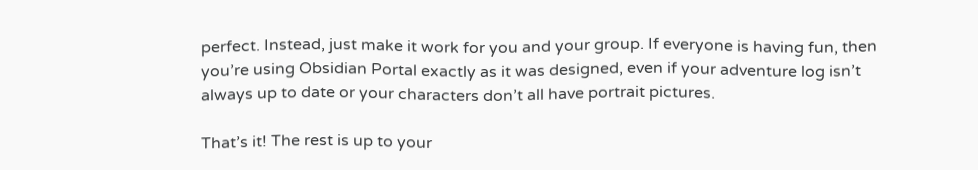perfect. Instead, just make it work for you and your group. If everyone is having fun, then you’re using Obsidian Portal exactly as it was designed, even if your adventure log isn’t always up to date or your characters don’t all have portrait pictures.

That’s it! The rest is up to your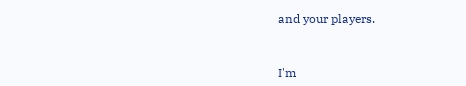and your players.


I'm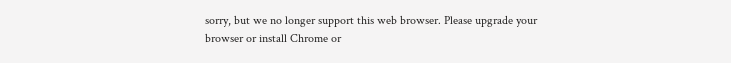sorry, but we no longer support this web browser. Please upgrade your browser or install Chrome or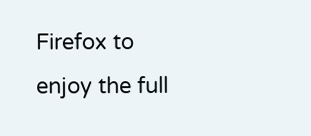Firefox to enjoy the full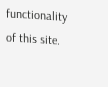functionality of this site.